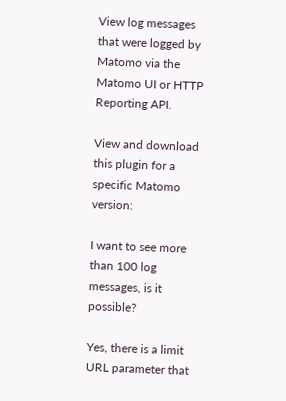View log messages that were logged by Matomo via the Matomo UI or HTTP Reporting API.

View and download this plugin for a specific Matomo version:

I want to see more than 100 log messages, is it possible?

Yes, there is a limit URL parameter that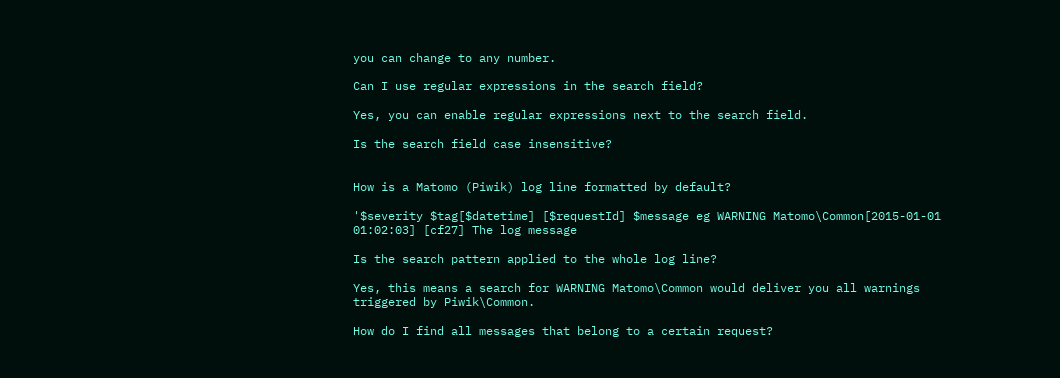you can change to any number.

Can I use regular expressions in the search field?

Yes, you can enable regular expressions next to the search field.

Is the search field case insensitive?


How is a Matomo (Piwik) log line formatted by default?

'$severity $tag[$datetime] [$requestId] $message eg WARNING Matomo\Common[2015-01-01 01:02:03] [cf27] The log message

Is the search pattern applied to the whole log line?

Yes, this means a search for WARNING Matomo\Common would deliver you all warnings triggered by Piwik\Common.

How do I find all messages that belong to a certain request?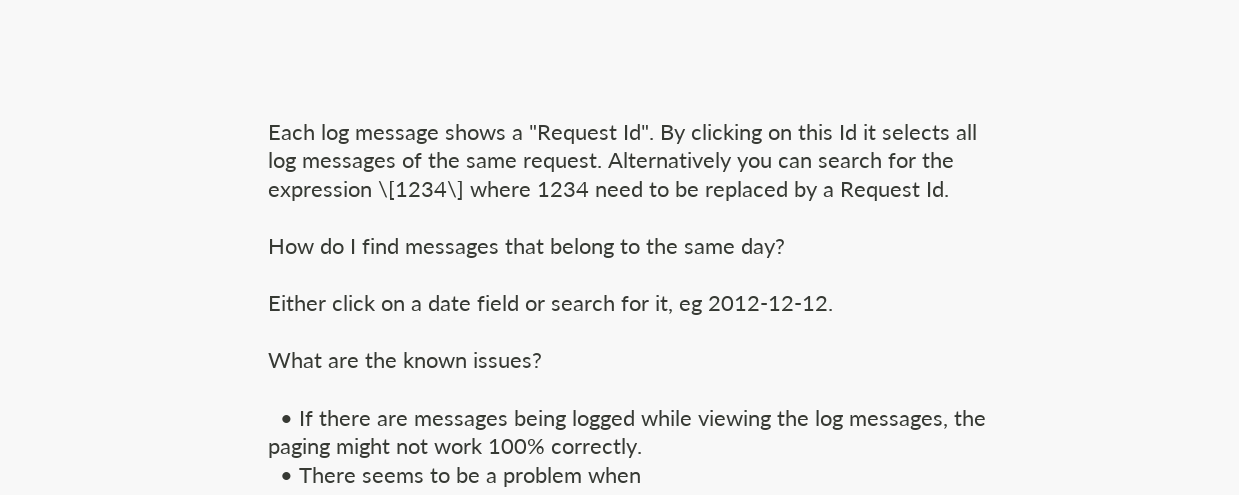Each log message shows a "Request Id". By clicking on this Id it selects all log messages of the same request. Alternatively you can search for the expression \[1234\] where 1234 need to be replaced by a Request Id.

How do I find messages that belong to the same day?

Either click on a date field or search for it, eg 2012-12-12.

What are the known issues?

  • If there are messages being logged while viewing the log messages, the paging might not work 100% correctly.
  • There seems to be a problem when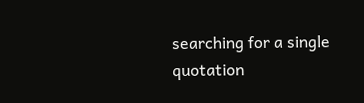searching for a single quotation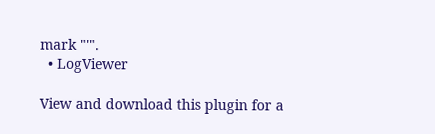mark "'".
  • LogViewer

View and download this plugin for a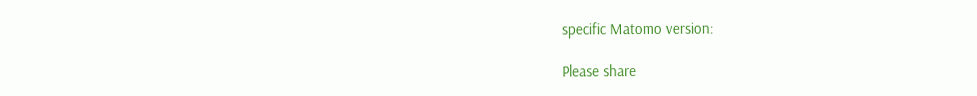specific Matomo version:

Please share